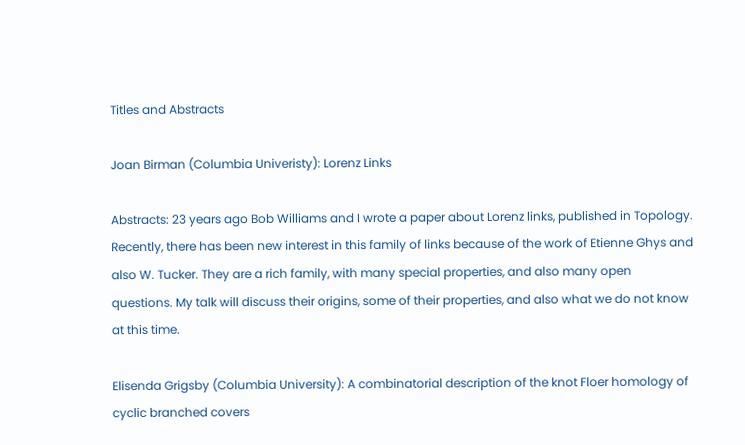Titles and Abstracts

Joan Birman (Columbia Univeristy): Lorenz Links

Abstracts: 23 years ago Bob Williams and I wrote a paper about Lorenz links, published in Topology. Recently, there has been new interest in this family of links because of the work of Etienne Ghys and also W. Tucker. They are a rich family, with many special properties, and also many open questions. My talk will discuss their origins, some of their properties, and also what we do not know at this time.

Elisenda Grigsby (Columbia University): A combinatorial description of the knot Floer homology of cyclic branched covers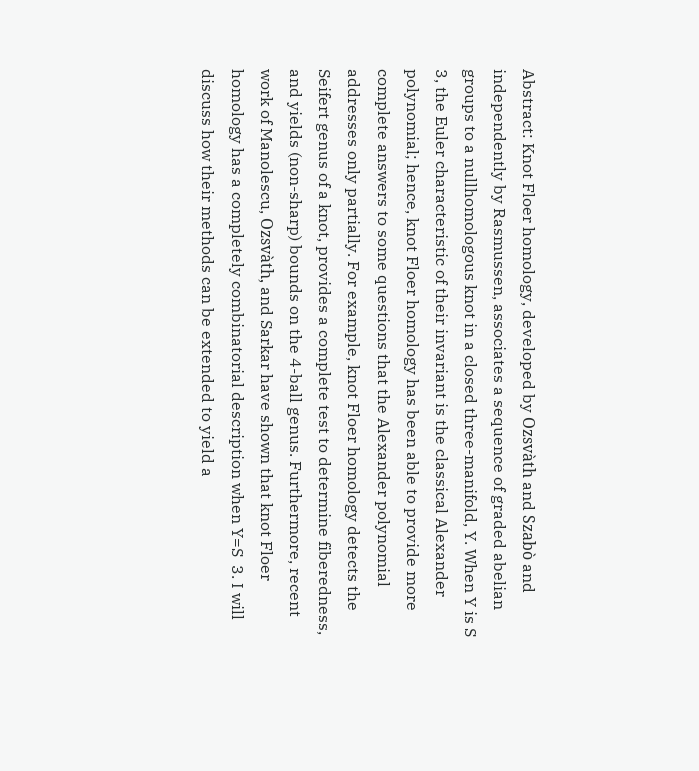Abstract: Knot Floer homology, developed by Ozsvàth and Szabò and independently by Rasmussen, associates a sequence of graded abelian groups to a nullhomologous knot in a closed three-manifold, Y. When Y is S  3, the Euler characteristic of their invariant is the classical Alexander polynomial; hence, knot Floer homology has been able to provide more complete answers to some questions that the Alexander polynomial addresses only partially. For example, knot Floer homology detects the Seifert genus of a knot, provides a complete test to determine fiberedness, and yields (non-sharp) bounds on the 4-ball genus. Furthermore, recent work of Manolescu, Ozsvàth, and Sarkar have shown that knot Floer homology has a completely combinatorial description when Y=S  3. I will discuss how their methods can be extended to yield a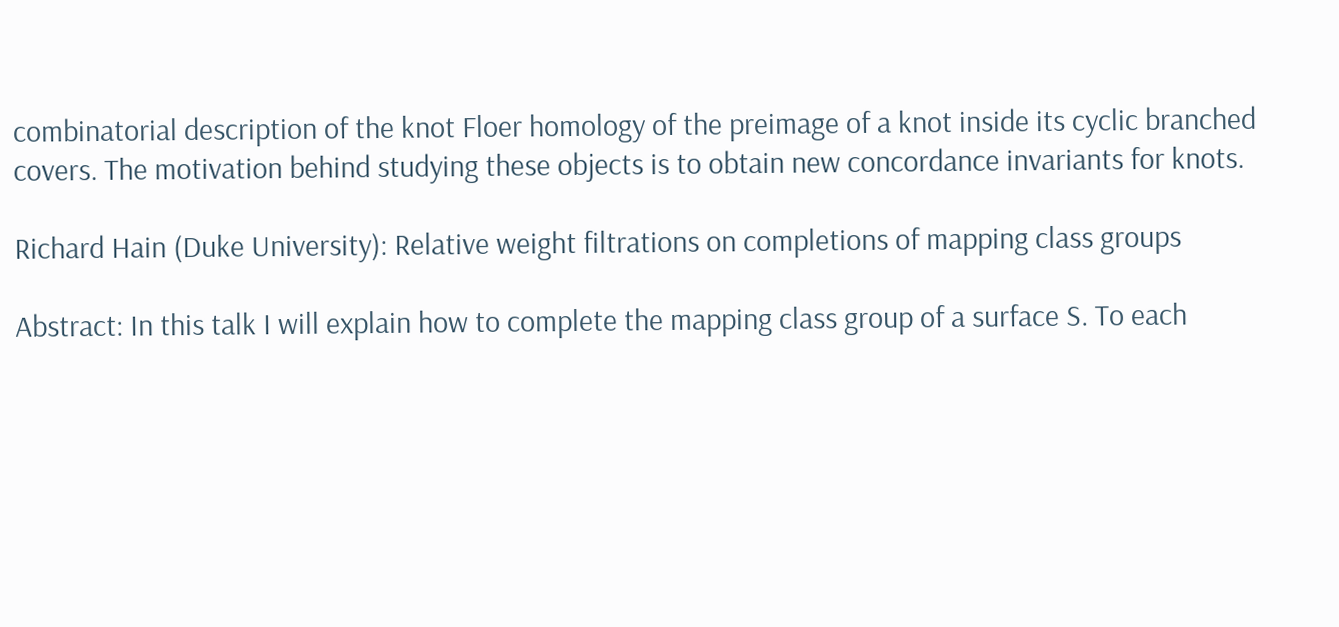combinatorial description of the knot Floer homology of the preimage of a knot inside its cyclic branched covers. The motivation behind studying these objects is to obtain new concordance invariants for knots.

Richard Hain (Duke University): Relative weight filtrations on completions of mapping class groups

Abstract: In this talk I will explain how to complete the mapping class group of a surface S. To each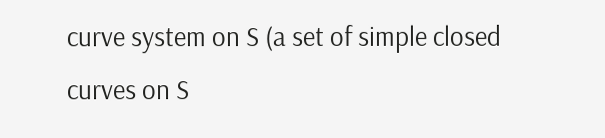curve system on S (a set of simple closed curves on S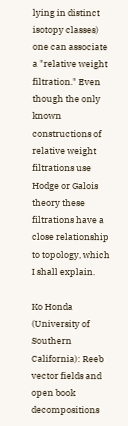lying in distinct isotopy classes) one can associate a "relative weight filtration." Even though the only known constructions of relative weight filtrations use Hodge or Galois theory these filtrations have a close relationship to topology, which I shall explain.

Ko Honda (University of Southern California): Reeb vector fields and open book decompositions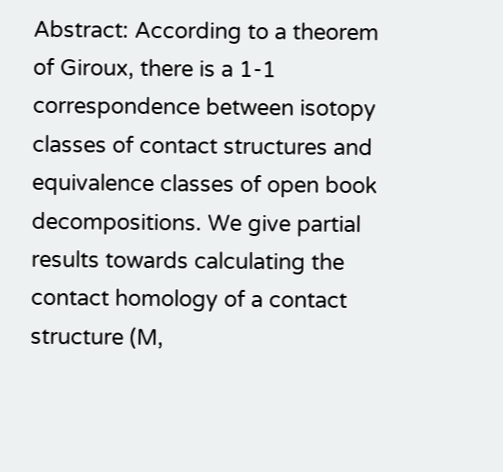Abstract: According to a theorem of Giroux, there is a 1-1 correspondence between isotopy classes of contact structures and equivalence classes of open book decompositions. We give partial results towards calculating the contact homology of a contact structure (M,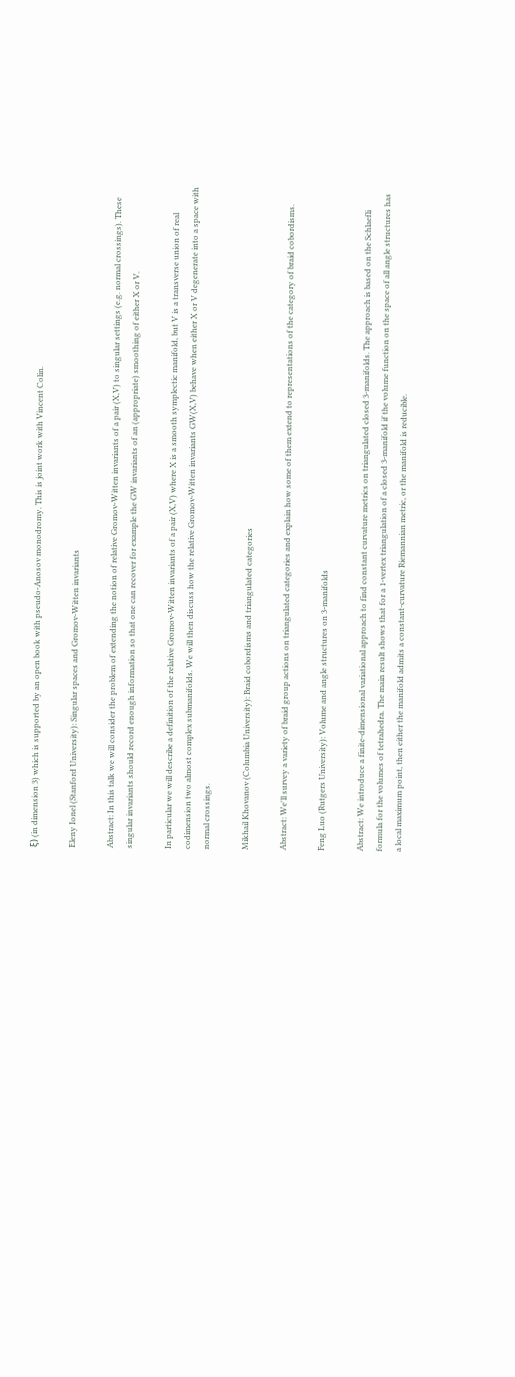ξ) (in dimension 3) which is supported by an open book with pseudo-Anosov monodromy. This is joint work with Vincent Colin.

Eleny Ionel (Stanford University): Singular spaces and Gromov-Witten invariants

Abstract: In this talk we will consider the problem of extending the notion of relative Gromov-Witten invariants of a pair (X,V) to singular settings (e.g. normal crossings). These singular invariants should record enough information so that one can recover for example the GW invariants of an (appropriate) smoothing of either X or V.

In particular we will describe a definition of the relative Gromov-Witten invariants of a pair (X,V) where X is a smooth symplectic manifold, but V is a transverse union of real codimension two almost complex submanifolds. We will then discuss how the relative Gromov-Witten invariants GW(X,V) behave when either X or V degenerate into a space with normal crossings.

Mikhail Khovanov (Columbia University): Braid cobordisms and triangulated categories

Abstract: We'll survey a variety of braid group actions on triangulated categories and explain how some of them extend to representations of the category of braid cobordisms.

Feng Luo (Rutgers University): Volume and angle structures on 3-manifolds

Abstract: We introduce a finite-dimensional variational approach to find constant curvature metrics on triangulated closed 3-manifolds. The approach is based on the Schlaefli formula for the volumes of tetrahedra. The main result shows that for a 1-vertex triangulation of a closed 3-manifold if the volume function on the space of all angle structures has a local maximum point, then either the manifold admits a constant-curvature Riemannian metric, or the manifold is reducible.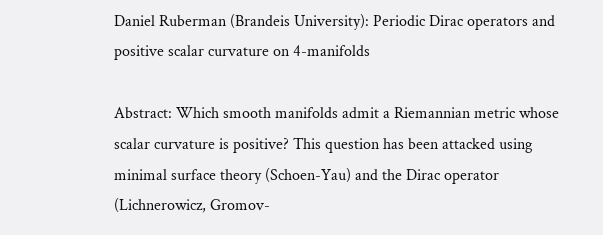Daniel Ruberman (Brandeis University): Periodic Dirac operators and positive scalar curvature on 4-manifolds

Abstract: Which smooth manifolds admit a Riemannian metric whose scalar curvature is positive? This question has been attacked using minimal surface theory (Schoen-Yau) and the Dirac operator (Lichnerowicz, Gromov-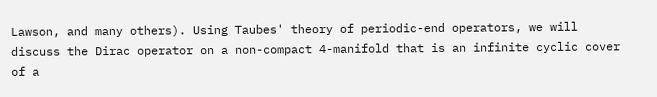Lawson, and many others). Using Taubes' theory of periodic-end operators, we will discuss the Dirac operator on a non-compact 4-manifold that is an infinite cyclic cover of a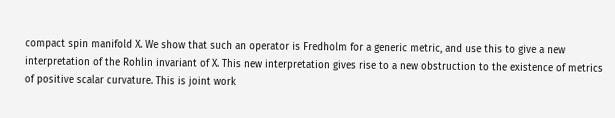compact spin manifold X. We show that such an operator is Fredholm for a generic metric, and use this to give a new interpretation of the Rohlin invariant of X. This new interpretation gives rise to a new obstruction to the existence of metrics of positive scalar curvature. This is joint work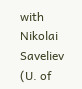with Nikolai Saveliev (U. of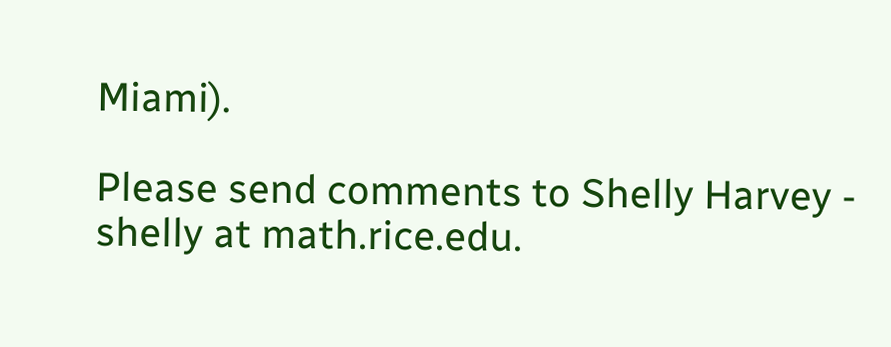Miami).

Please send comments to Shelly Harvey - shelly at math.rice.edu.